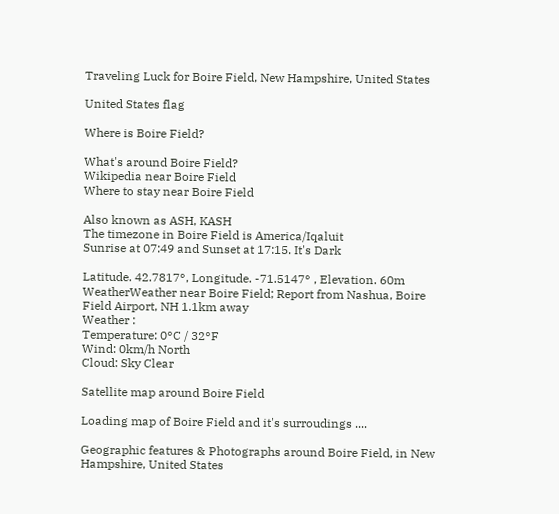Traveling Luck for Boire Field, New Hampshire, United States

United States flag

Where is Boire Field?

What's around Boire Field?
Wikipedia near Boire Field
Where to stay near Boire Field

Also known as ASH, KASH
The timezone in Boire Field is America/Iqaluit
Sunrise at 07:49 and Sunset at 17:15. It's Dark

Latitude. 42.7817°, Longitude. -71.5147° , Elevation. 60m
WeatherWeather near Boire Field; Report from Nashua, Boire Field Airport, NH 1.1km away
Weather :
Temperature: 0°C / 32°F
Wind: 0km/h North
Cloud: Sky Clear

Satellite map around Boire Field

Loading map of Boire Field and it's surroudings ....

Geographic features & Photographs around Boire Field, in New Hampshire, United States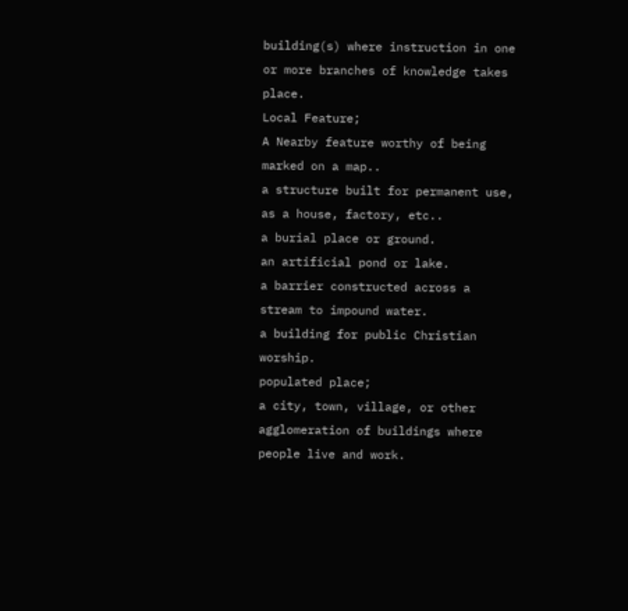building(s) where instruction in one or more branches of knowledge takes place.
Local Feature;
A Nearby feature worthy of being marked on a map..
a structure built for permanent use, as a house, factory, etc..
a burial place or ground.
an artificial pond or lake.
a barrier constructed across a stream to impound water.
a building for public Christian worship.
populated place;
a city, town, village, or other agglomeration of buildings where people live and work.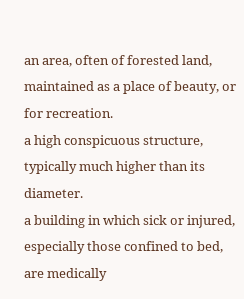an area, often of forested land, maintained as a place of beauty, or for recreation.
a high conspicuous structure, typically much higher than its diameter.
a building in which sick or injured, especially those confined to bed, are medically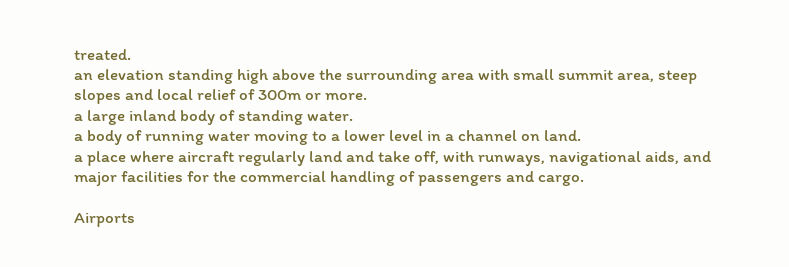treated.
an elevation standing high above the surrounding area with small summit area, steep slopes and local relief of 300m or more.
a large inland body of standing water.
a body of running water moving to a lower level in a channel on land.
a place where aircraft regularly land and take off, with runways, navigational aids, and major facilities for the commercial handling of passengers and cargo.

Airports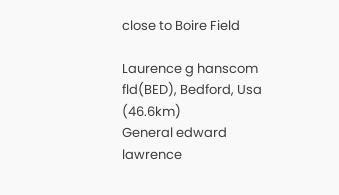close to Boire Field

Laurence g hanscom fld(BED), Bedford, Usa (46.6km)
General edward lawrence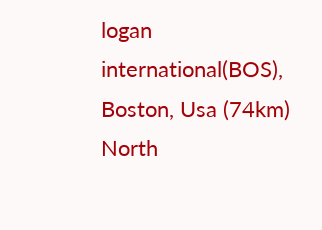logan international(BOS), Boston, Usa (74km)
North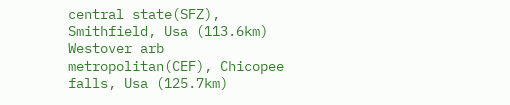central state(SFZ), Smithfield, Usa (113.6km)
Westover arb metropolitan(CEF), Chicopee falls, Usa (125.7km)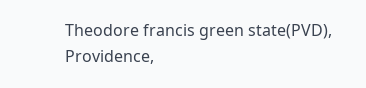Theodore francis green state(PVD), Providence,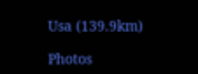Usa (139.9km)

Photos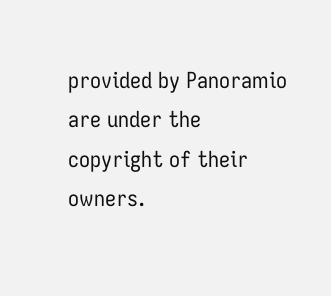provided by Panoramio are under the copyright of their owners.